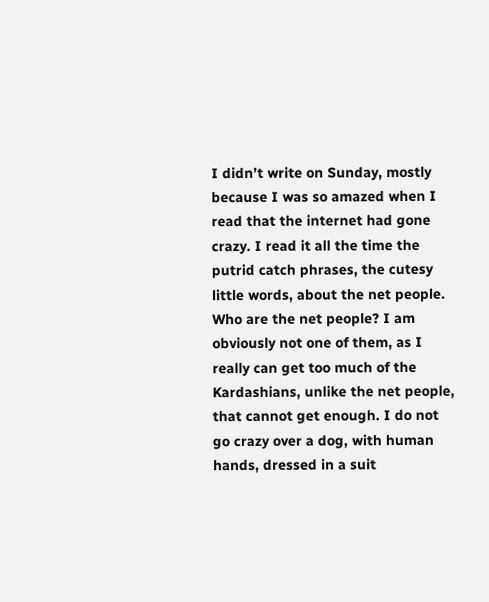I didn’t write on Sunday, mostly because I was so amazed when I read that the internet had gone crazy. I read it all the time the putrid catch phrases, the cutesy little words, about the net people. Who are the net people? I am obviously not one of them, as I really can get too much of the Kardashians, unlike the net people, that cannot get enough. I do not go crazy over a dog, with human hands, dressed in a suit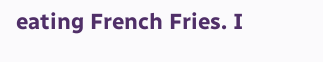eating French Fries. I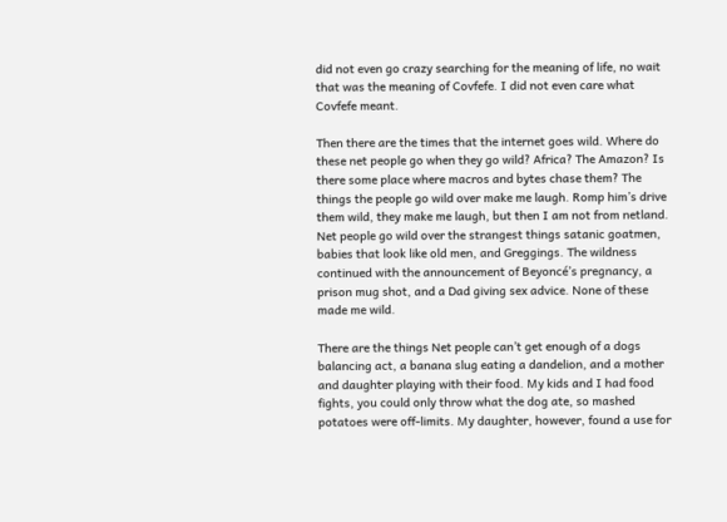did not even go crazy searching for the meaning of life, no wait that was the meaning of Covfefe. I did not even care what Covfefe meant.

Then there are the times that the internet goes wild. Where do these net people go when they go wild? Africa? The Amazon? Is there some place where macros and bytes chase them? The things the people go wild over make me laugh. Romp him’s drive them wild, they make me laugh, but then I am not from netland. Net people go wild over the strangest things satanic goatmen, babies that look like old men, and Greggings. The wildness continued with the announcement of Beyoncé’s pregnancy, a prison mug shot, and a Dad giving sex advice. None of these made me wild.

There are the things Net people can’t get enough of a dogs balancing act, a banana slug eating a dandelion, and a mother and daughter playing with their food. My kids and I had food fights, you could only throw what the dog ate, so mashed potatoes were off-limits. My daughter, however, found a use for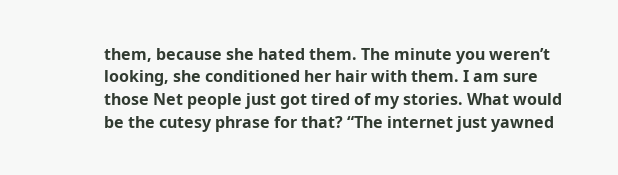them, because she hated them. The minute you weren’t looking, she conditioned her hair with them. I am sure those Net people just got tired of my stories. What would be the cutesy phrase for that? “The internet just yawned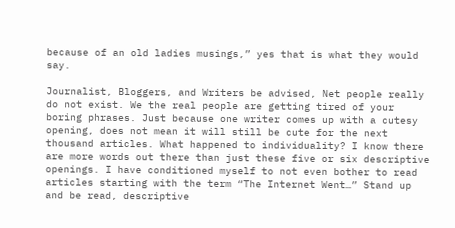because of an old ladies musings,” yes that is what they would say.

Journalist, Bloggers, and Writers be advised, Net people really do not exist. We the real people are getting tired of your boring phrases. Just because one writer comes up with a cutesy opening, does not mean it will still be cute for the next thousand articles. What happened to individuality? I know there are more words out there than just these five or six descriptive openings. I have conditioned myself to not even bother to read articles starting with the term “The Internet Went…” Stand up and be read, descriptive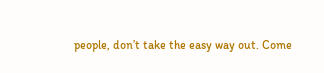people, don’t take the easy way out. Come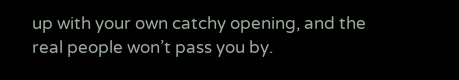up with your own catchy opening, and the real people won’t pass you by.